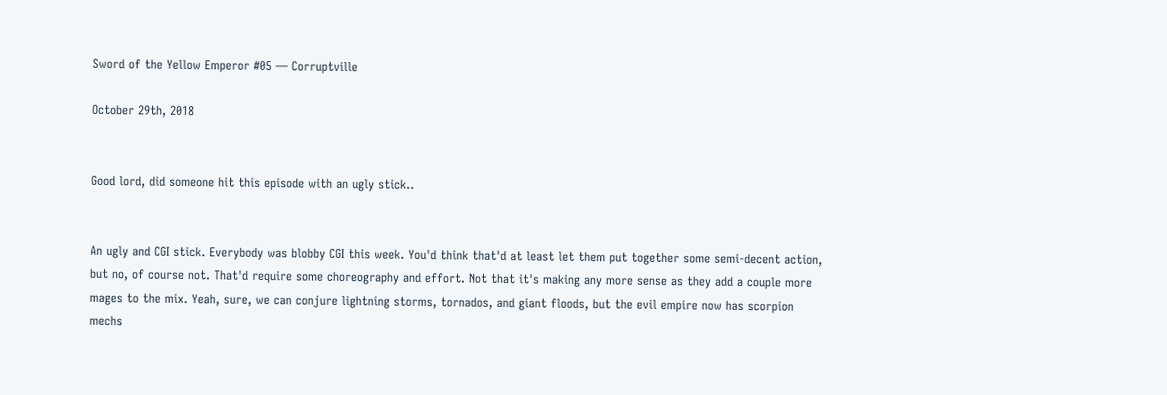Sword of the Yellow Emperor #05 — Corruptville

October 29th, 2018


Good lord, did someone hit this episode with an ugly stick..


An ugly and CGI stick. Everybody was blobby CGI this week. You'd think that'd at least let them put together some semi-decent action, but no, of course not. That'd require some choreography and effort. Not that it's making any more sense as they add a couple more mages to the mix. Yeah, sure, we can conjure lightning storms, tornados, and giant floods, but the evil empire now has scorpion mechs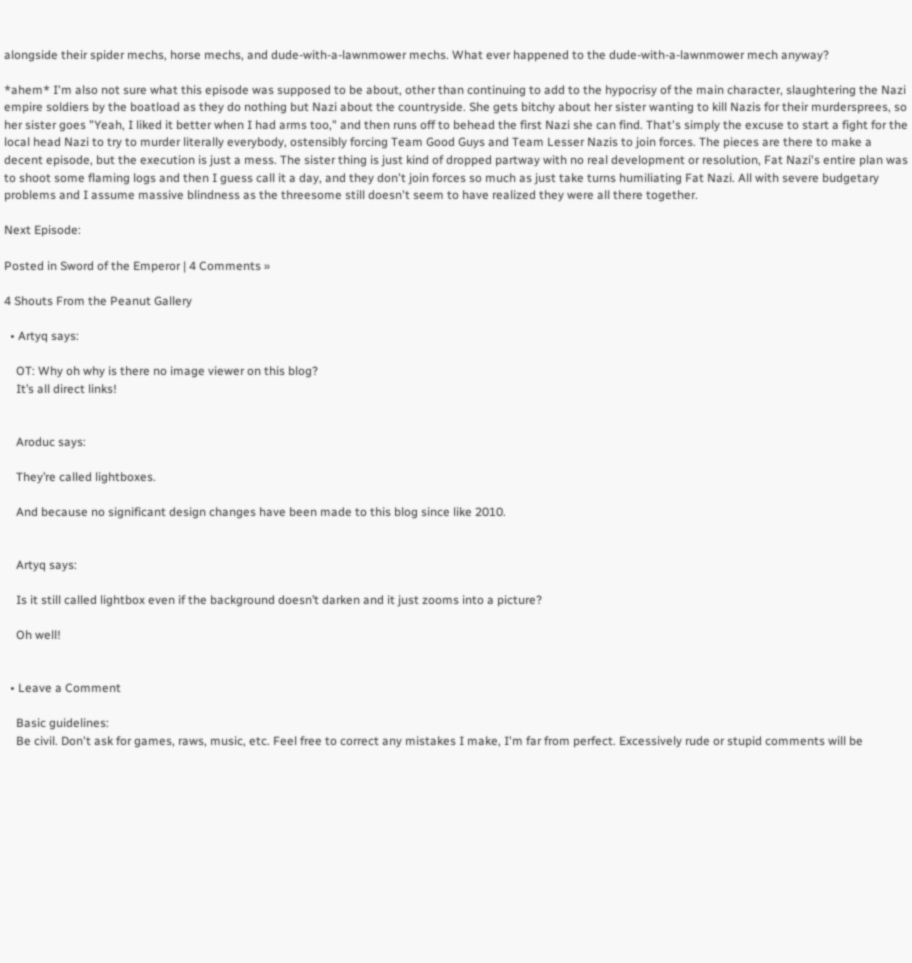alongside their spider mechs, horse mechs, and dude-with-a-lawnmower mechs. What ever happened to the dude-with-a-lawnmower mech anyway?

*ahem* I'm also not sure what this episode was supposed to be about, other than continuing to add to the hypocrisy of the main character, slaughtering the Nazi empire soldiers by the boatload as they do nothing but Nazi about the countryside. She gets bitchy about her sister wanting to kill Nazis for their murdersprees, so her sister goes "Yeah, I liked it better when I had arms too," and then runs off to behead the first Nazi she can find. That's simply the excuse to start a fight for the local head Nazi to try to murder literally everybody, ostensibly forcing Team Good Guys and Team Lesser Nazis to join forces. The pieces are there to make a decent episode, but the execution is just a mess. The sister thing is just kind of dropped partway with no real development or resolution, Fat Nazi's entire plan was to shoot some flaming logs and then I guess call it a day, and they don't join forces so much as just take turns humiliating Fat Nazi. All with severe budgetary problems and I assume massive blindness as the threesome still doesn't seem to have realized they were all there together.

Next Episode:

Posted in Sword of the Emperor | 4 Comments »

4 Shouts From the Peanut Gallery

  • Artyq says:

    OT: Why oh why is there no image viewer on this blog?
    It’s all direct links!


    Aroduc says:

    They’re called lightboxes.

    And because no significant design changes have been made to this blog since like 2010.


    Artyq says:

    Is it still called lightbox even if the background doesn’t darken and it just zooms into a picture?

    Oh well!


  • Leave a Comment

    Basic guidelines:
    Be civil. Don't ask for games, raws, music, etc. Feel free to correct any mistakes I make, I'm far from perfect. Excessively rude or stupid comments will be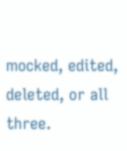mocked, edited, deleted, or all three.